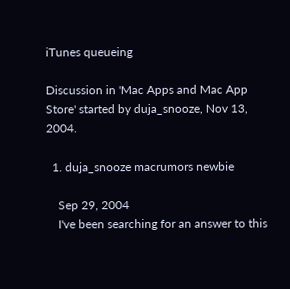iTunes queueing

Discussion in 'Mac Apps and Mac App Store' started by duja_snooze, Nov 13, 2004.

  1. duja_snooze macrumors newbie

    Sep 29, 2004
    I've been searching for an answer to this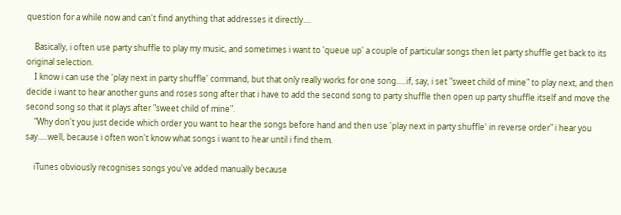question for a while now and can't find anything that addresses it directly....

    Basically, i often use party shuffle to play my music, and sometimes i want to 'queue up' a couple of particular songs then let party shuffle get back to its original selection.
    I know i can use the 'play next in party shuffle' command, but that only really works for one song.....if, say, i set "sweet child of mine" to play next, and then decide i want to hear another guns and roses song after that i have to add the second song to party shuffle then open up party shuffle itself and move the second song so that it plays after "sweet child of mine".
    "Why don't you just decide which order you want to hear the songs before hand and then use 'play next in party shuffle' in reverse order" i hear you say.....well, because i often won't know what songs i want to hear until i find them.

    iTunes obviously recognises songs you've added manually because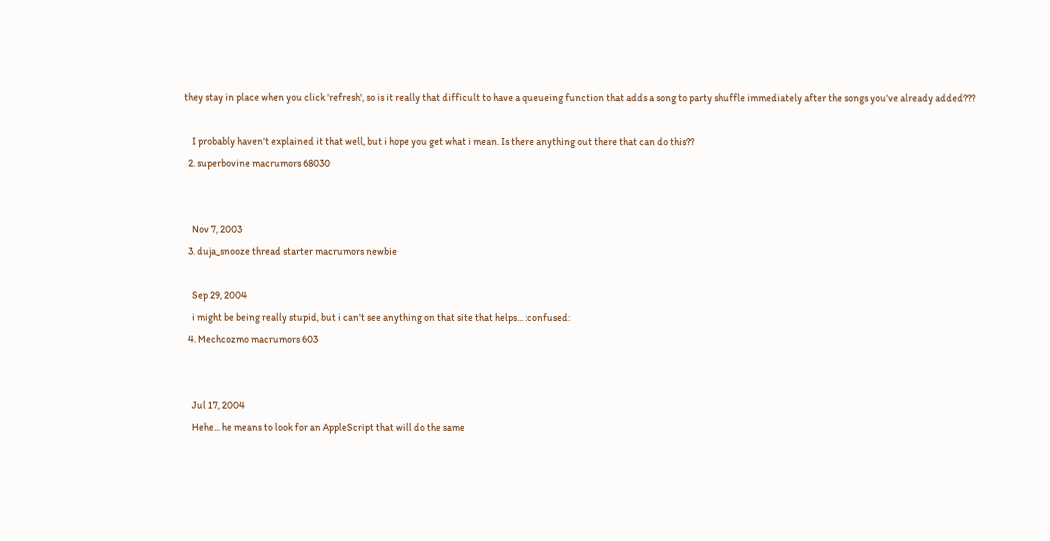they stay in place when you click 'refresh', so is it really that difficult to have a queueing function that adds a song to party shuffle immediately after the songs you've already added???

    I probably haven't explained it that well, but i hope you get what i mean. Is there anything out there that can do this??
  2. superbovine macrumors 68030


    Nov 7, 2003
  3. duja_snooze thread starter macrumors newbie

    Sep 29, 2004
    i might be being really stupid, but i can't see anything on that site that helps... :confused:
  4. Mechcozmo macrumors 603


    Jul 17, 2004
    Hehe... he means to look for an AppleScript that will do the same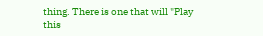thing. There is one that will "Play this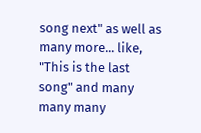song next" as well as many more... like, "This is the last song" and many many many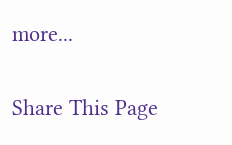more...

Share This Page